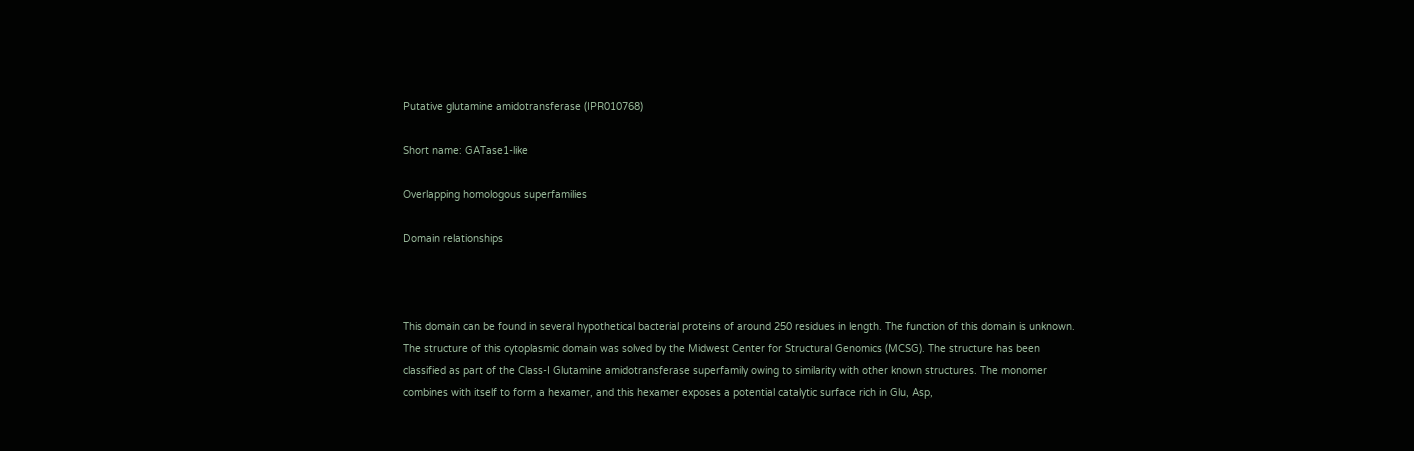Putative glutamine amidotransferase (IPR010768)

Short name: GATase1-like

Overlapping homologous superfamilies

Domain relationships



This domain can be found in several hypothetical bacterial proteins of around 250 residues in length. The function of this domain is unknown. The structure of this cytoplasmic domain was solved by the Midwest Center for Structural Genomics (MCSG). The structure has been classified as part of the Class-I Glutamine amidotransferase superfamily owing to similarity with other known structures. The monomer combines with itself to form a hexamer, and this hexamer exposes a potential catalytic surface rich in Glu, Asp,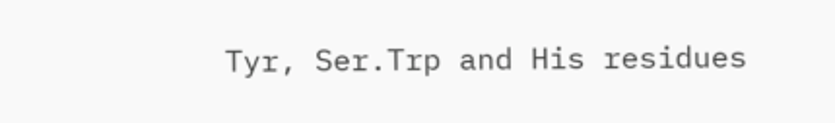Tyr, Ser.Trp and His residues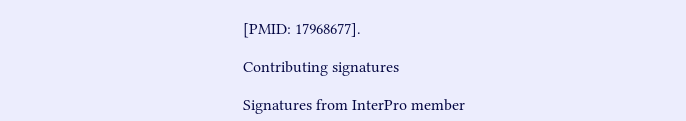[PMID: 17968677].

Contributing signatures

Signatures from InterPro member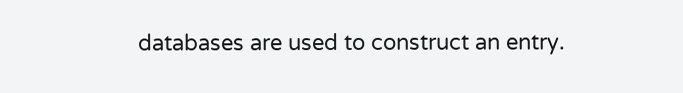databases are used to construct an entry.